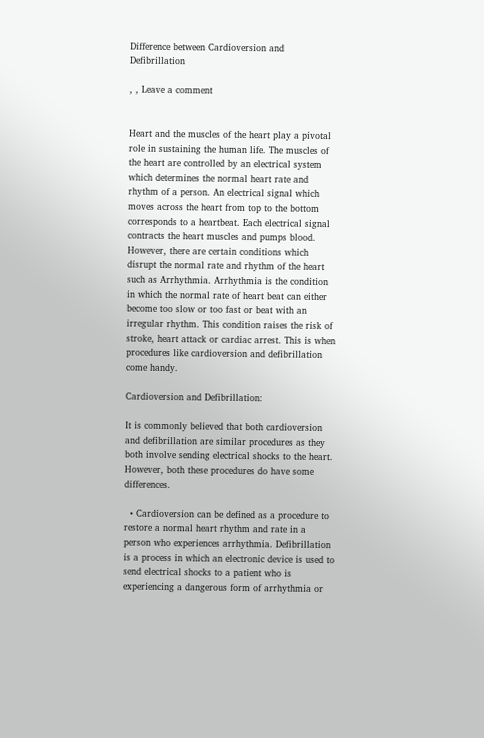Difference between Cardioversion and Defibrillation

, , Leave a comment


Heart and the muscles of the heart play a pivotal role in sustaining the human life. The muscles of the heart are controlled by an electrical system which determines the normal heart rate and rhythm of a person. An electrical signal which moves across the heart from top to the bottom corresponds to a heartbeat. Each electrical signal contracts the heart muscles and pumps blood. However, there are certain conditions which disrupt the normal rate and rhythm of the heart such as Arrhythmia. Arrhythmia is the condition in which the normal rate of heart beat can either become too slow or too fast or beat with an irregular rhythm. This condition raises the risk of stroke, heart attack or cardiac arrest. This is when procedures like cardioversion and defibrillation come handy.

Cardioversion and Defibrillation:

It is commonly believed that both cardioversion and defibrillation are similar procedures as they both involve sending electrical shocks to the heart. However, both these procedures do have some differences.

  • Cardioversion can be defined as a procedure to restore a normal heart rhythm and rate in a person who experiences arrhythmia. Defibrillation is a process in which an electronic device is used to send electrical shocks to a patient who is experiencing a dangerous form of arrhythmia or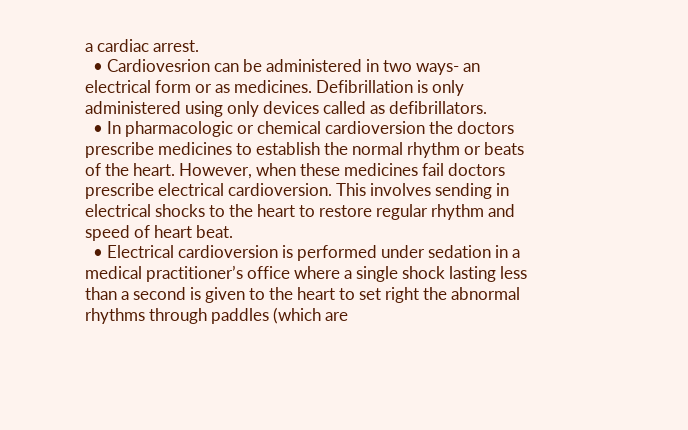a cardiac arrest.
  • Cardiovesrion can be administered in two ways- an electrical form or as medicines. Defibrillation is only administered using only devices called as defibrillators.
  • In pharmacologic or chemical cardioversion the doctors prescribe medicines to establish the normal rhythm or beats of the heart. However, when these medicines fail doctors prescribe electrical cardioversion. This involves sending in electrical shocks to the heart to restore regular rhythm and speed of heart beat.
  • Electrical cardioversion is performed under sedation in a medical practitioner’s office where a single shock lasting less than a second is given to the heart to set right the abnormal rhythms through paddles (which are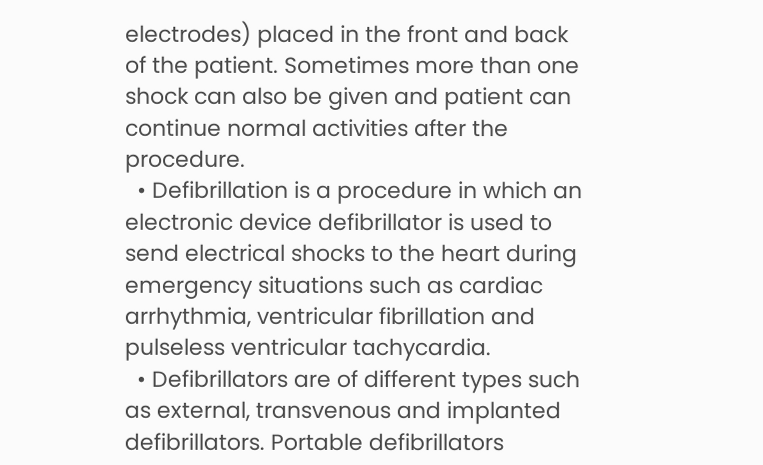electrodes) placed in the front and back of the patient. Sometimes more than one shock can also be given and patient can continue normal activities after the procedure.
  • Defibrillation is a procedure in which an electronic device defibrillator is used to send electrical shocks to the heart during emergency situations such as cardiac arrhythmia, ventricular fibrillation and pulseless ventricular tachycardia.
  • Defibrillators are of different types such as external, transvenous and implanted defibrillators. Portable defibrillators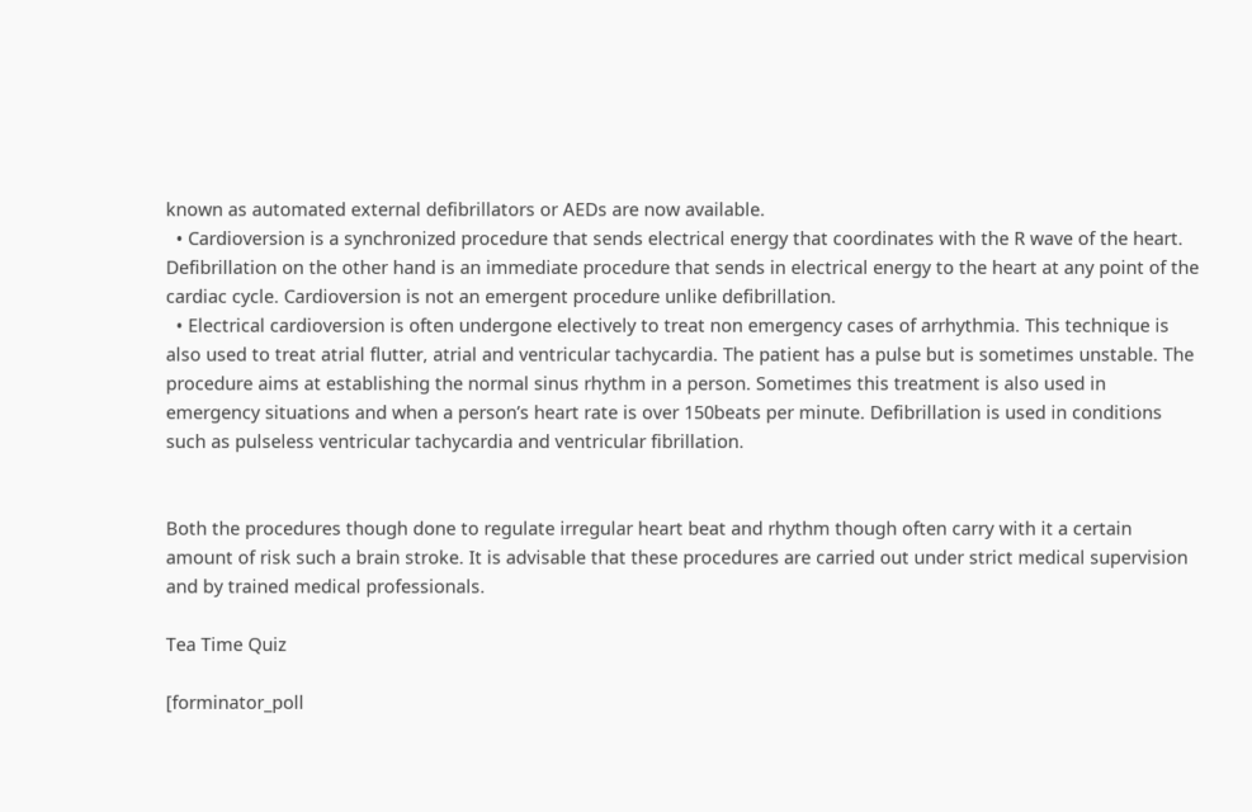known as automated external defibrillators or AEDs are now available.
  • Cardioversion is a synchronized procedure that sends electrical energy that coordinates with the R wave of the heart. Defibrillation on the other hand is an immediate procedure that sends in electrical energy to the heart at any point of the cardiac cycle. Cardioversion is not an emergent procedure unlike defibrillation.
  • Electrical cardioversion is often undergone electively to treat non emergency cases of arrhythmia. This technique is also used to treat atrial flutter, atrial and ventricular tachycardia. The patient has a pulse but is sometimes unstable. The procedure aims at establishing the normal sinus rhythm in a person. Sometimes this treatment is also used in emergency situations and when a person’s heart rate is over 150beats per minute. Defibrillation is used in conditions such as pulseless ventricular tachycardia and ventricular fibrillation.


Both the procedures though done to regulate irregular heart beat and rhythm though often carry with it a certain amount of risk such a brain stroke. It is advisable that these procedures are carried out under strict medical supervision and by trained medical professionals.

Tea Time Quiz

[forminator_poll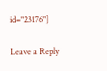id="23176"]

Leave a Reply